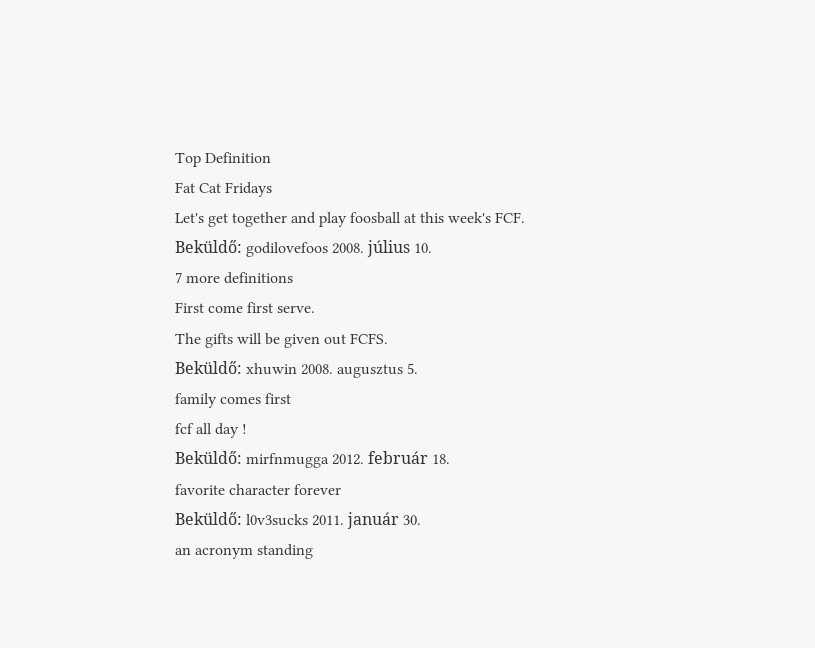Top Definition
Fat Cat Fridays
Let's get together and play foosball at this week's FCF.
Beküldő: godilovefoos 2008. július 10.
7 more definitions
First come first serve.
The gifts will be given out FCFS.
Beküldő: xhuwin 2008. augusztus 5.
family comes first
fcf all day !
Beküldő: mirfnmugga 2012. február 18.
favorite character forever
Beküldő: l0v3sucks 2011. január 30.
an acronym standing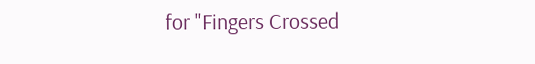for "Fingers Crossed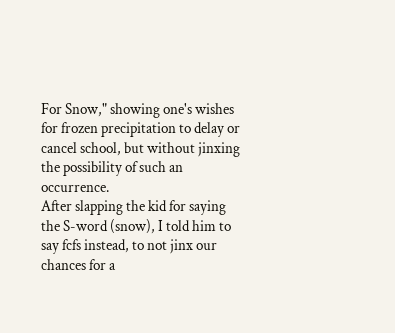For Snow," showing one's wishes for frozen precipitation to delay or cancel school, but without jinxing the possibility of such an occurrence.
After slapping the kid for saying the S-word (snow), I told him to say fcfs instead, to not jinx our chances for a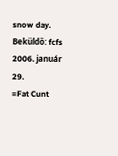snow day.
Beküldő: fcfs 2006. január 29.
=Fat Cunt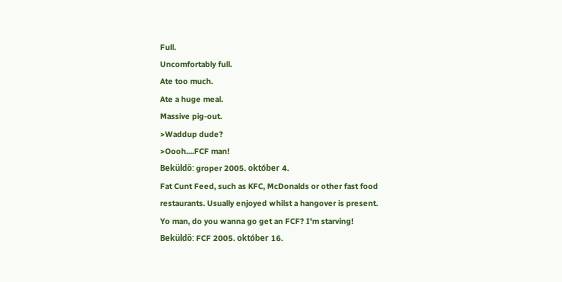Full.
Uncomfortably full.
Ate too much.
Ate a huge meal.
Massive pig-out.
>Waddup dude?
>Oooh....FCF man!
Beküldő: groper 2005. október 4.
Fat Cunt Feed, such as KFC, McDonalds or other fast food restaurants. Usually enjoyed whilst a hangover is present.
Yo man, do you wanna go get an FCF? I'm starving!
Beküldő: FCF 2005. október 16.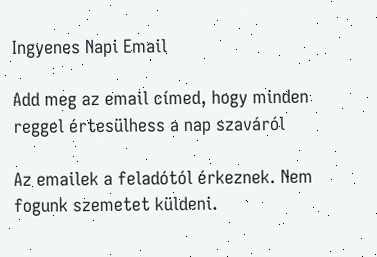Ingyenes Napi Email

Add meg az email címed, hogy minden reggel értesülhess a nap szaváról

Az emailek a feladótól érkeznek. Nem fogunk szemetet küldeni.